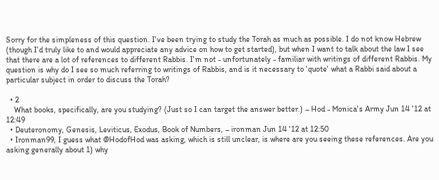Sorry for the simpleness of this question. I've been trying to study the Torah as much as possible. I do not know Hebrew (though I'd truly like to and would appreciate any advice on how to get started), but when I want to talk about the law I see that there are a lot of references to different Rabbis. I'm not - unfortunately - familiar with writings of different Rabbis. My question is why do I see so much referring to writings of Rabbis, and is it necessary to 'quote' what a Rabbi said about a particular subject in order to discuss the Torah?

  • 2
    What books, specifically, are you studying? (Just so I can target the answer better.) – Hod - Monica's Army Jun 14 '12 at 12:49
  • Deuteronomy, Genesis, Leviticus, Exodus, Book of Numbers, – ironman Jun 14 '12 at 12:50
  • Ironman99, I guess what @HodofHod was asking, which is still unclear, is where are you seeing these references. Are you asking generally about 1) why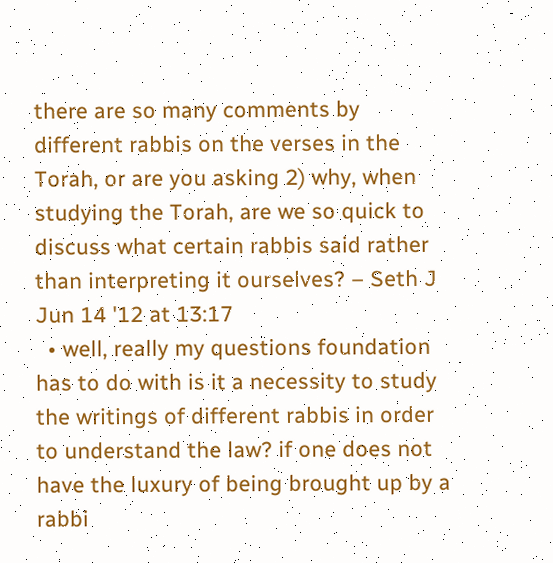there are so many comments by different rabbis on the verses in the Torah, or are you asking 2) why, when studying the Torah, are we so quick to discuss what certain rabbis said rather than interpreting it ourselves? – Seth J Jun 14 '12 at 13:17
  • well, really my questions foundation has to do with is it a necessity to study the writings of different rabbis in order to understand the law? if one does not have the luxury of being brought up by a rabbi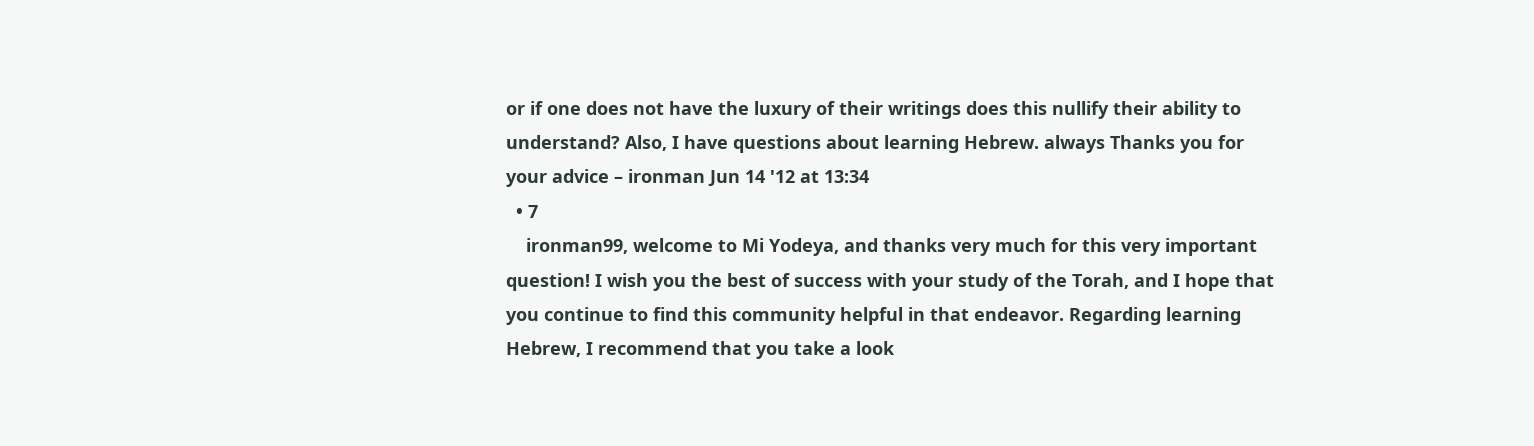or if one does not have the luxury of their writings does this nullify their ability to understand? Also, I have questions about learning Hebrew. always Thanks you for your advice – ironman Jun 14 '12 at 13:34
  • 7
    ironman99, welcome to Mi Yodeya, and thanks very much for this very important question! I wish you the best of success with your study of the Torah, and I hope that you continue to find this community helpful in that endeavor. Regarding learning Hebrew, I recommend that you take a look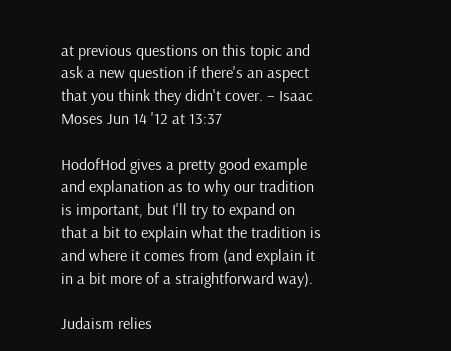at previous questions on this topic and ask a new question if there's an aspect that you think they didn't cover. – Isaac Moses Jun 14 '12 at 13:37

HodofHod gives a pretty good example and explanation as to why our tradition is important, but I'll try to expand on that a bit to explain what the tradition is and where it comes from (and explain it in a bit more of a straightforward way).

Judaism relies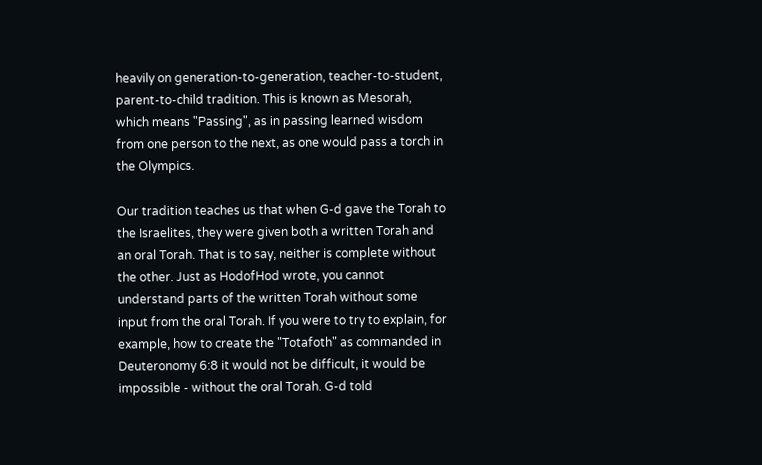heavily on generation-to-generation, teacher-to-student, parent-to-child tradition. This is known as Mesorah, which means "Passing", as in passing learned wisdom from one person to the next, as one would pass a torch in the Olympics.

Our tradition teaches us that when G-d gave the Torah to the Israelites, they were given both a written Torah and an oral Torah. That is to say, neither is complete without the other. Just as HodofHod wrote, you cannot understand parts of the written Torah without some input from the oral Torah. If you were to try to explain, for example, how to create the "Totafoth" as commanded in Deuteronomy 6:8 it would not be difficult, it would be impossible - without the oral Torah. G-d told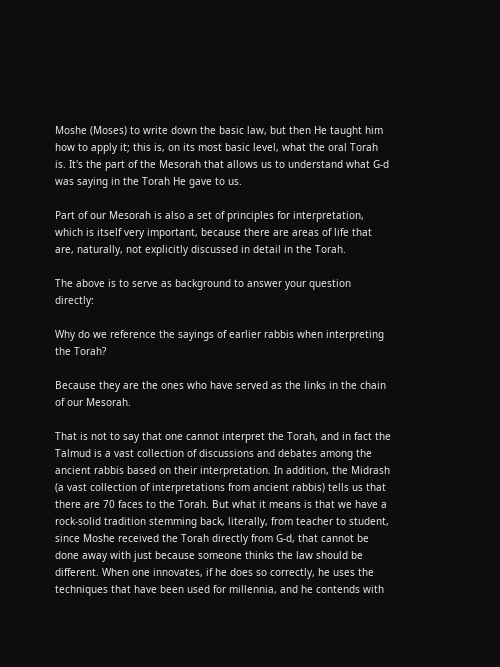Moshe (Moses) to write down the basic law, but then He taught him how to apply it; this is, on its most basic level, what the oral Torah is. It's the part of the Mesorah that allows us to understand what G-d was saying in the Torah He gave to us.

Part of our Mesorah is also a set of principles for interpretation, which is itself very important, because there are areas of life that are, naturally, not explicitly discussed in detail in the Torah.

The above is to serve as background to answer your question directly:

Why do we reference the sayings of earlier rabbis when interpreting the Torah?

Because they are the ones who have served as the links in the chain of our Mesorah.

That is not to say that one cannot interpret the Torah, and in fact the Talmud is a vast collection of discussions and debates among the ancient rabbis based on their interpretation. In addition, the Midrash (a vast collection of interpretations from ancient rabbis) tells us that there are 70 faces to the Torah. But what it means is that we have a rock-solid tradition stemming back, literally, from teacher to student, since Moshe received the Torah directly from G-d, that cannot be done away with just because someone thinks the law should be different. When one innovates, if he does so correctly, he uses the techniques that have been used for millennia, and he contends with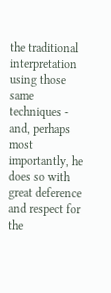the traditional interpretation using those same techniques - and, perhaps most importantly, he does so with great deference and respect for the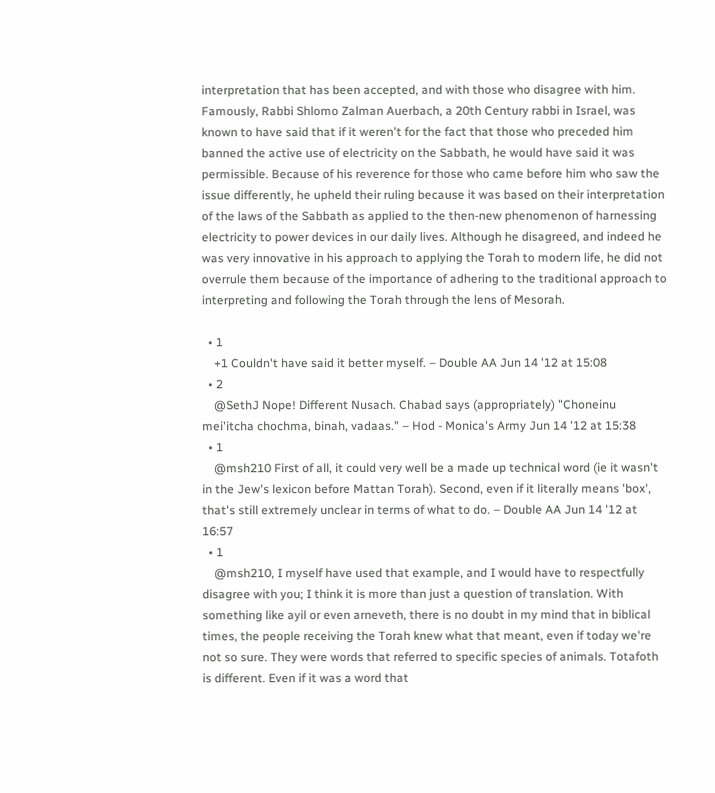interpretation that has been accepted, and with those who disagree with him. Famously, Rabbi Shlomo Zalman Auerbach, a 20th Century rabbi in Israel, was known to have said that if it weren't for the fact that those who preceded him banned the active use of electricity on the Sabbath, he would have said it was permissible. Because of his reverence for those who came before him who saw the issue differently, he upheld their ruling because it was based on their interpretation of the laws of the Sabbath as applied to the then-new phenomenon of harnessing electricity to power devices in our daily lives. Although he disagreed, and indeed he was very innovative in his approach to applying the Torah to modern life, he did not overrule them because of the importance of adhering to the traditional approach to interpreting and following the Torah through the lens of Mesorah.

  • 1
    +1 Couldn't have said it better myself. – Double AA Jun 14 '12 at 15:08
  • 2
    @SethJ Nope! Different Nusach. Chabad says (appropriately) "Choneinu mei'itcha chochma, binah, vadaas." – Hod - Monica's Army Jun 14 '12 at 15:38
  • 1
    @msh210 First of all, it could very well be a made up technical word (ie it wasn't in the Jew's lexicon before Mattan Torah). Second, even if it literally means 'box', that's still extremely unclear in terms of what to do. – Double AA Jun 14 '12 at 16:57
  • 1
    @msh210, I myself have used that example, and I would have to respectfully disagree with you; I think it is more than just a question of translation. With something like ayil or even arneveth, there is no doubt in my mind that in biblical times, the people receiving the Torah knew what that meant, even if today we're not so sure. They were words that referred to specific species of animals. Totafoth is different. Even if it was a word that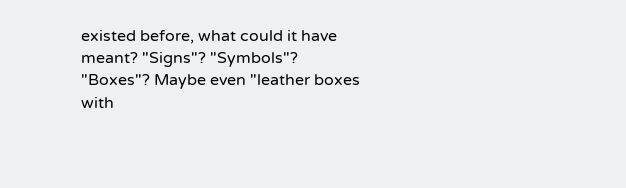existed before, what could it have meant? "Signs"? "Symbols"? "Boxes"? Maybe even "leather boxes with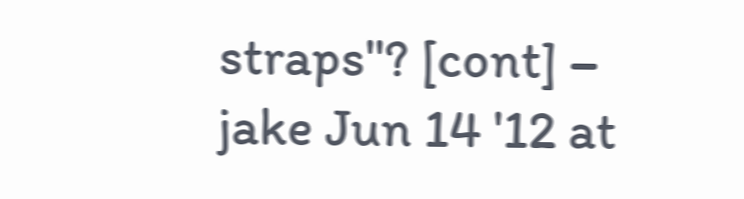straps"? [cont] – jake Jun 14 '12 at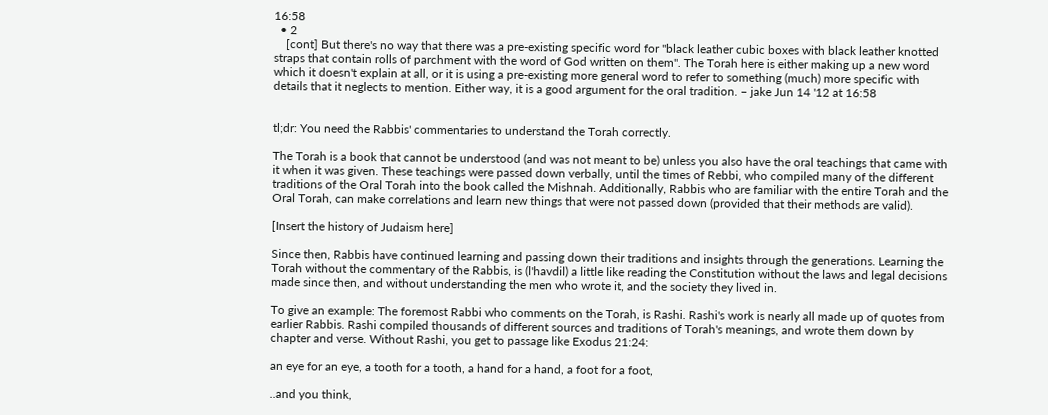16:58
  • 2
    [cont] But there's no way that there was a pre-existing specific word for "black leather cubic boxes with black leather knotted straps that contain rolls of parchment with the word of God written on them". The Torah here is either making up a new word which it doesn't explain at all, or it is using a pre-existing more general word to refer to something (much) more specific with details that it neglects to mention. Either way, it is a good argument for the oral tradition. – jake Jun 14 '12 at 16:58


tl;dr: You need the Rabbis' commentaries to understand the Torah correctly.

The Torah is a book that cannot be understood (and was not meant to be) unless you also have the oral teachings that came with it when it was given. These teachings were passed down verbally, until the times of Rebbi, who compiled many of the different traditions of the Oral Torah into the book called the Mishnah. Additionally, Rabbis who are familiar with the entire Torah and the Oral Torah, can make correlations and learn new things that were not passed down (provided that their methods are valid).

[Insert the history of Judaism here]

Since then, Rabbis have continued learning and passing down their traditions and insights through the generations. Learning the Torah without the commentary of the Rabbis, is (l'havdil) a little like reading the Constitution without the laws and legal decisions made since then, and without understanding the men who wrote it, and the society they lived in.

To give an example: The foremost Rabbi who comments on the Torah, is Rashi. Rashi's work is nearly all made up of quotes from earlier Rabbis. Rashi compiled thousands of different sources and traditions of Torah's meanings, and wrote them down by chapter and verse. Without Rashi, you get to passage like Exodus 21:24:

an eye for an eye, a tooth for a tooth, a hand for a hand, a foot for a foot,

..and you think,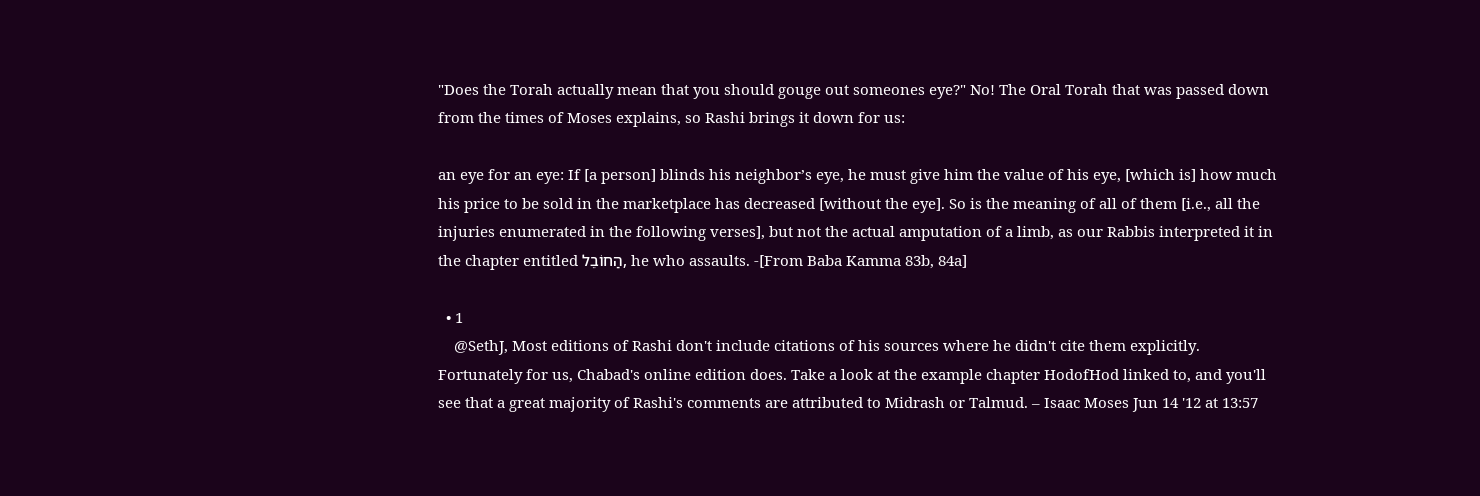"Does the Torah actually mean that you should gouge out someones eye?" No! The Oral Torah that was passed down from the times of Moses explains, so Rashi brings it down for us:

an eye for an eye: If [a person] blinds his neighbor’s eye, he must give him the value of his eye, [which is] how much his price to be sold in the marketplace has decreased [without the eye]. So is the meaning of all of them [i.e., all the injuries enumerated in the following verses], but not the actual amputation of a limb, as our Rabbis interpreted it in the chapter entitled הַחוֹבֵל, he who assaults. -[From Baba Kamma 83b, 84a]

  • 1
    @SethJ, Most editions of Rashi don't include citations of his sources where he didn't cite them explicitly. Fortunately for us, Chabad's online edition does. Take a look at the example chapter HodofHod linked to, and you'll see that a great majority of Rashi's comments are attributed to Midrash or Talmud. – Isaac Moses Jun 14 '12 at 13:57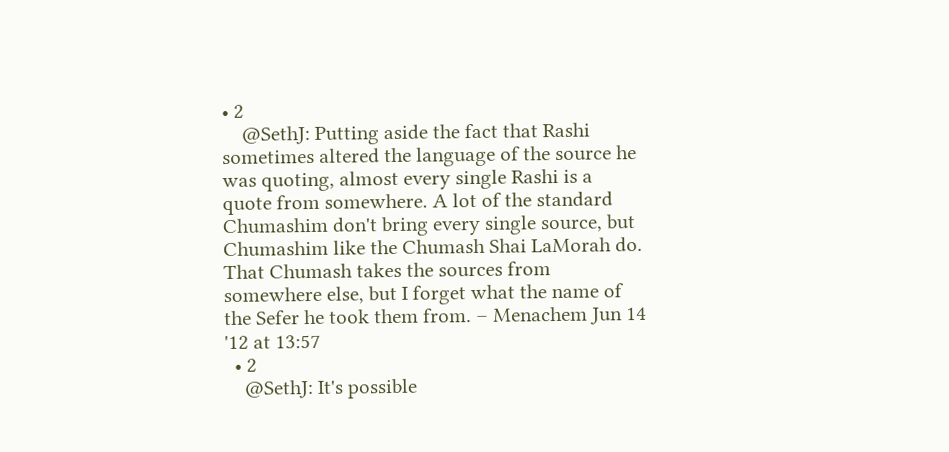• 2
    @SethJ: Putting aside the fact that Rashi sometimes altered the language of the source he was quoting, almost every single Rashi is a quote from somewhere. A lot of the standard Chumashim don't bring every single source, but Chumashim like the Chumash Shai LaMorah do. That Chumash takes the sources from somewhere else, but I forget what the name of the Sefer he took them from. – Menachem Jun 14 '12 at 13:57
  • 2
    @SethJ: It's possible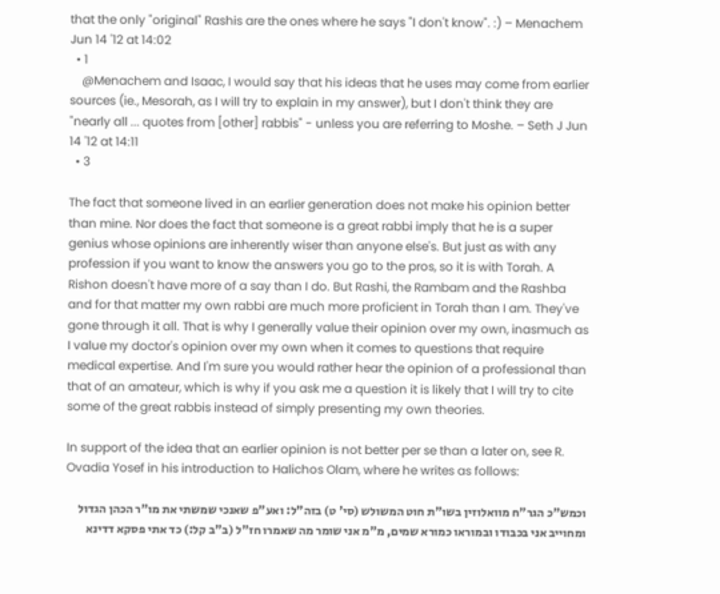that the only "original" Rashis are the ones where he says "I don't know". :) – Menachem Jun 14 '12 at 14:02
  • 1
    @Menachem and Isaac, I would say that his ideas that he uses may come from earlier sources (ie., Mesorah, as I will try to explain in my answer), but I don't think they are "nearly all ... quotes from [other] rabbis" - unless you are referring to Moshe. – Seth J Jun 14 '12 at 14:11
  • 3

The fact that someone lived in an earlier generation does not make his opinion better than mine. Nor does the fact that someone is a great rabbi imply that he is a super genius whose opinions are inherently wiser than anyone else's. But just as with any profession if you want to know the answers you go to the pros, so it is with Torah. A Rishon doesn't have more of a say than I do. But Rashi, the Rambam and the Rashba and for that matter my own rabbi are much more proficient in Torah than I am. They've gone through it all. That is why I generally value their opinion over my own, inasmuch as I value my doctor's opinion over my own when it comes to questions that require medical expertise. And I'm sure you would rather hear the opinion of a professional than that of an amateur, which is why if you ask me a question it is likely that I will try to cite some of the great rabbis instead of simply presenting my own theories.

In support of the idea that an earlier opinion is not better per se than a later on, see R. Ovadia Yosef in his introduction to Halichos Olam, where he writes as follows:

וכמש"כ הגר"ח מוואלוזין בשו"ת חוט המשולש (סי' ט) בזה"ל: ואע"פ שאנכי שמשתי את מו"ר הכהן הגדול ומחוייב אני בכבודו ובמוראו כמורא שמים, מ"מ אני שומר מה שאמרו חז"ל (ב"ב קל:) כד אתי פסקא דדינא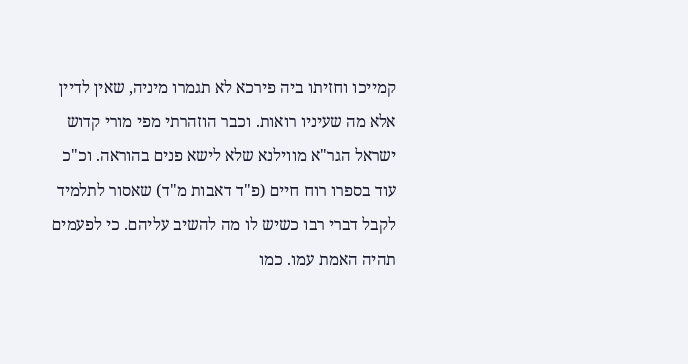קמייכו וחזיתו ביה פירכא לא תגמרו מיניה, שאין לדיין אלא מה שעיניו רואות. וכבר הוזהרתי מפי מורי קדוש ישראל הגר"א מווילנא שלא לישא פנים בהוראה. וכ"כ עוד בספרו רוח חיים (פ"ד דאבות מ"ד) שאסור לתלמיד לקבל דברי רבו כשיש לו מה להשיב עליהם. כי לפעמים תהיה האמת עמו. כמו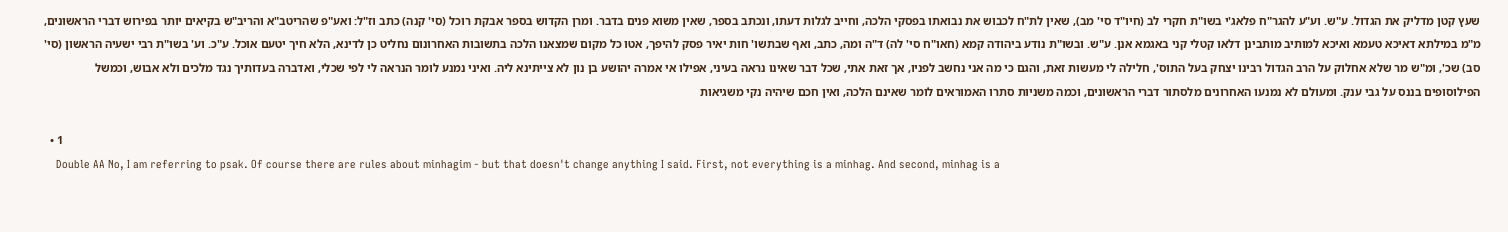שעץ קטן מדליק את הגדול. ע"ש. וע"ע להגר"ח פלאג'י בשו"ת חקרי לב (חיו"ד סי' מב), שאין לת"ח לכבוש את נבואתו בפסקי הלכה, וחייב לגלות דעתו, ונכתב בספר, שאין משוא פנים בדבר. ומרן הקדוש בספר אבקת רוכל (סי' קנה) כתב וז"ל: ואע"פ שהריטב"א והריב"ש בקיאים יותר בפירוש דברי הראשונים, מ"מ במילתא דאיכא טעמא ואיכא למותיב מותבינן דלאו קטלי קני באגמא אנן. ע"ש. ובשו"ת נודע ביהודה קמא (חאו"ח סי' לה) ד"ה ומה, כתב, ואף שבתשו' חות יאיר פסק להיפך, אטו כל מקום שמצאנו הלכה בתשובות האחרונום נחליט כן לדינא, הלא חיך יטעם אוכל. ע"כ. וע' בשו"ת רבי ישעיה הראשון (סי' סב) שכ', ומ"ש מר שלא אחלוק על הרב הגדול רבינו יצחק בעל התוס', חלילה לי מעשות זאת, והגם כי מה אני נחשב לפניו, אך זאת אתי, שכל דבר שאינו נראה בעיני, אפילו אי אמרה יהושע בן נון לא צייתינא ליה. ואיני נמנע לומר הנראה לי לפי שכלי, ואדברה בעדותיך נגד מלכים ולא אבוש, וכמשל הפילוסופים בננס על גבי ענק. ומעולם לא נמנעו האחרונים מלסתור דברי הראשונים, וכמה משניות סתרו האמוראים לומר שאינם הלכה, ואין חכם שיהיה נקי משגיאות

  • 1
    Double AA No, I am referring to psak. Of course there are rules about minhagim - but that doesn't change anything I said. First, not everything is a minhag. And second, minhag is a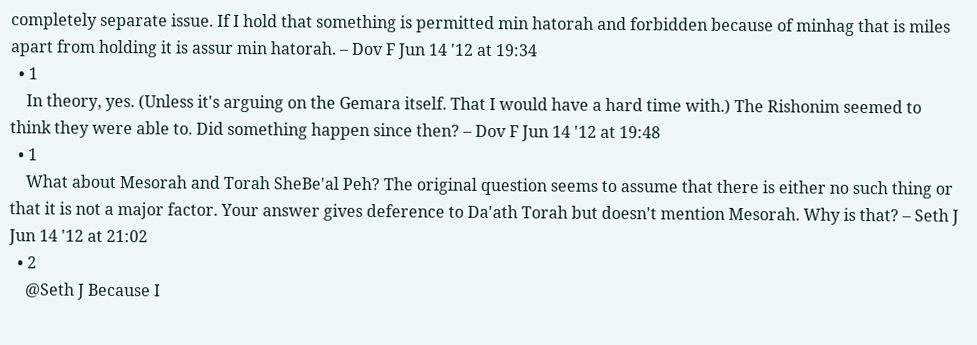completely separate issue. If I hold that something is permitted min hatorah and forbidden because of minhag that is miles apart from holding it is assur min hatorah. – Dov F Jun 14 '12 at 19:34
  • 1
    In theory, yes. (Unless it's arguing on the Gemara itself. That I would have a hard time with.) The Rishonim seemed to think they were able to. Did something happen since then? – Dov F Jun 14 '12 at 19:48
  • 1
    What about Mesorah and Torah SheBe'al Peh? The original question seems to assume that there is either no such thing or that it is not a major factor. Your answer gives deference to Da'ath Torah but doesn't mention Mesorah. Why is that? – Seth J Jun 14 '12 at 21:02
  • 2
    @Seth J Because I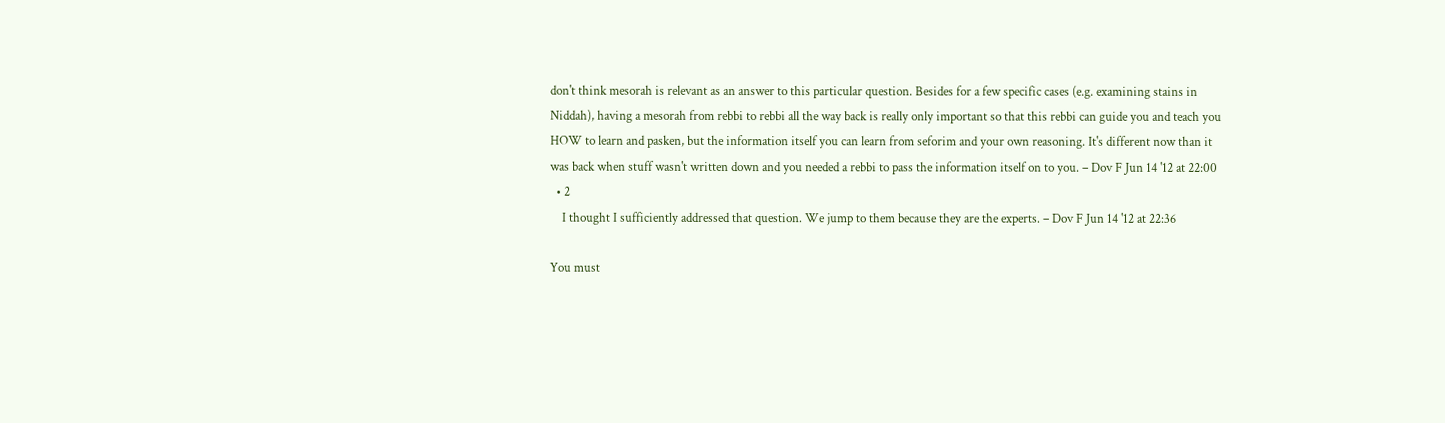don't think mesorah is relevant as an answer to this particular question. Besides for a few specific cases (e.g. examining stains in Niddah), having a mesorah from rebbi to rebbi all the way back is really only important so that this rebbi can guide you and teach you HOW to learn and pasken, but the information itself you can learn from seforim and your own reasoning. It's different now than it was back when stuff wasn't written down and you needed a rebbi to pass the information itself on to you. – Dov F Jun 14 '12 at 22:00
  • 2
    I thought I sufficiently addressed that question. We jump to them because they are the experts. – Dov F Jun 14 '12 at 22:36

You must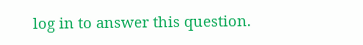log in to answer this question.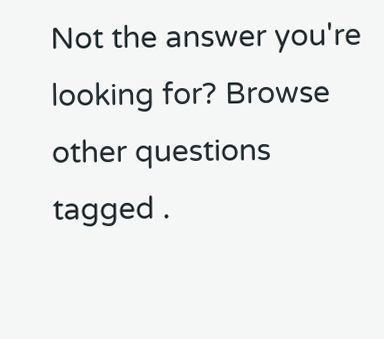Not the answer you're looking for? Browse other questions tagged .